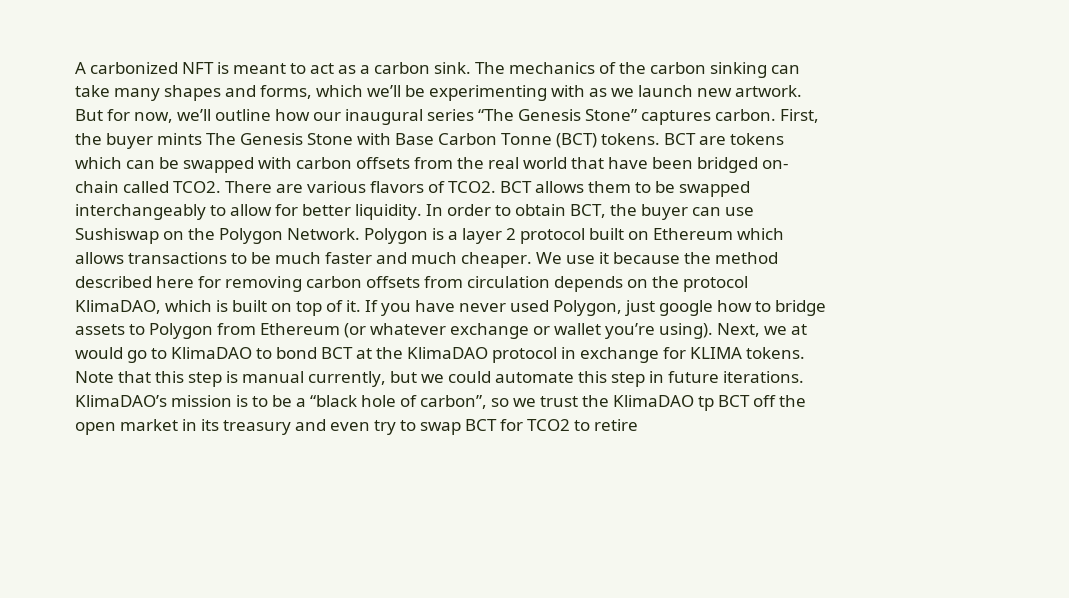A carbonized NFT is meant to act as a carbon sink. The mechanics of the carbon sinking can take many shapes and forms, which we’ll be experimenting with as we launch new artwork. But for now, we’ll outline how our inaugural series “The Genesis Stone” captures carbon. First, the buyer mints The Genesis Stone with Base Carbon Tonne (BCT) tokens. BCT are tokens which can be swapped with carbon offsets from the real world that have been bridged on-chain called TCO2. There are various flavors of TCO2. BCT allows them to be swapped interchangeably to allow for better liquidity. In order to obtain BCT, the buyer can use Sushiswap on the Polygon Network. Polygon is a layer 2 protocol built on Ethereum which allows transactions to be much faster and much cheaper. We use it because the method described here for removing carbon offsets from circulation depends on the protocol KlimaDAO, which is built on top of it. If you have never used Polygon, just google how to bridge assets to Polygon from Ethereum (or whatever exchange or wallet you’re using). Next, we at would go to KlimaDAO to bond BCT at the KlimaDAO protocol in exchange for KLIMA tokens. Note that this step is manual currently, but we could automate this step in future iterations. KlimaDAO’s mission is to be a “black hole of carbon”, so we trust the KlimaDAO tp BCT off the open market in its treasury and even try to swap BCT for TCO2 to retire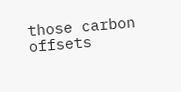those carbon offsets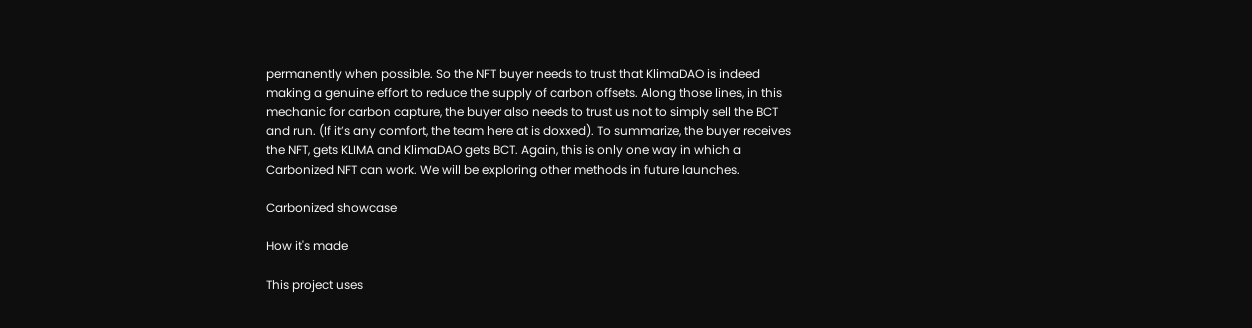permanently when possible. So the NFT buyer needs to trust that KlimaDAO is indeed making a genuine effort to reduce the supply of carbon offsets. Along those lines, in this mechanic for carbon capture, the buyer also needs to trust us not to simply sell the BCT and run. (If it’s any comfort, the team here at is doxxed). To summarize, the buyer receives the NFT, gets KLIMA and KlimaDAO gets BCT. Again, this is only one way in which a Carbonized NFT can work. We will be exploring other methods in future launches.

Carbonized showcase

How it's made

This project uses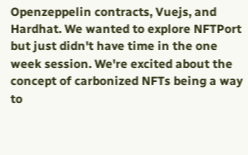Openzeppelin contracts, Vuejs, and Hardhat. We wanted to explore NFTPort but just didn't have time in the one week session. We're excited about the concept of carbonized NFTs being a way to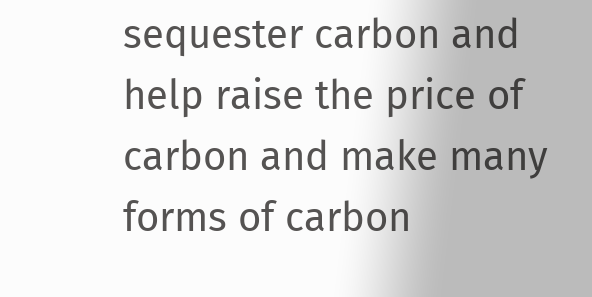sequester carbon and help raise the price of carbon and make many forms of carbon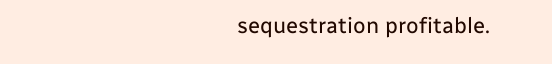sequestration profitable.